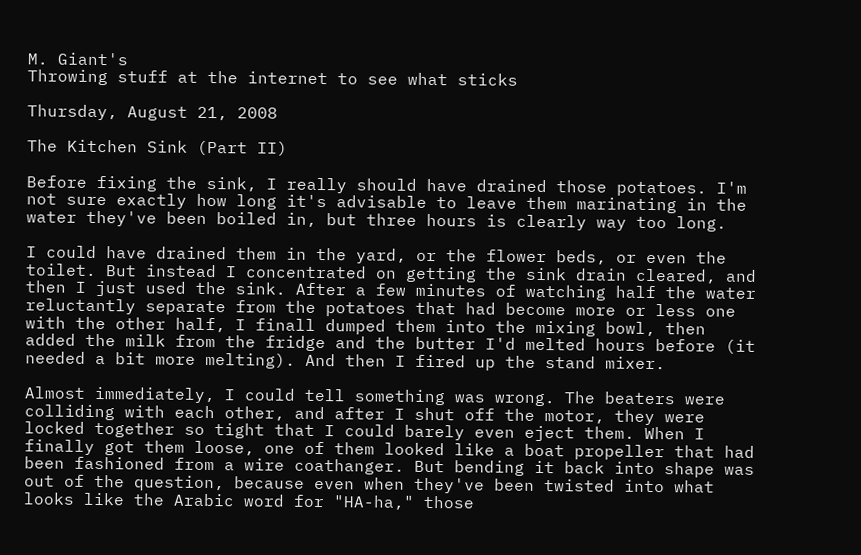M. Giant's
Throwing stuff at the internet to see what sticks

Thursday, August 21, 2008

The Kitchen Sink (Part II)

Before fixing the sink, I really should have drained those potatoes. I'm not sure exactly how long it's advisable to leave them marinating in the water they've been boiled in, but three hours is clearly way too long.

I could have drained them in the yard, or the flower beds, or even the toilet. But instead I concentrated on getting the sink drain cleared, and then I just used the sink. After a few minutes of watching half the water reluctantly separate from the potatoes that had become more or less one with the other half, I finall dumped them into the mixing bowl, then added the milk from the fridge and the butter I'd melted hours before (it needed a bit more melting). And then I fired up the stand mixer.

Almost immediately, I could tell something was wrong. The beaters were colliding with each other, and after I shut off the motor, they were locked together so tight that I could barely even eject them. When I finally got them loose, one of them looked like a boat propeller that had been fashioned from a wire coathanger. But bending it back into shape was out of the question, because even when they've been twisted into what looks like the Arabic word for "HA-ha," those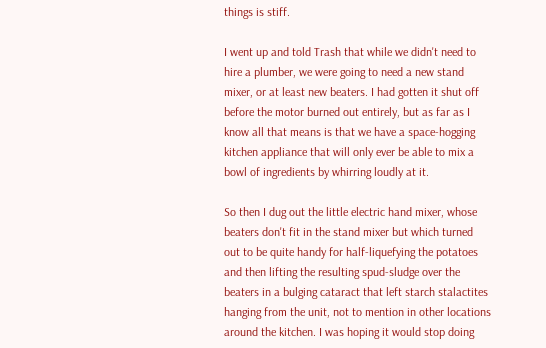things is stiff.

I went up and told Trash that while we didn't need to hire a plumber, we were going to need a new stand mixer, or at least new beaters. I had gotten it shut off before the motor burned out entirely, but as far as I know all that means is that we have a space-hogging kitchen appliance that will only ever be able to mix a bowl of ingredients by whirring loudly at it.

So then I dug out the little electric hand mixer, whose beaters don't fit in the stand mixer but which turned out to be quite handy for half-liquefying the potatoes and then lifting the resulting spud-sludge over the beaters in a bulging cataract that left starch stalactites hanging from the unit, not to mention in other locations around the kitchen. I was hoping it would stop doing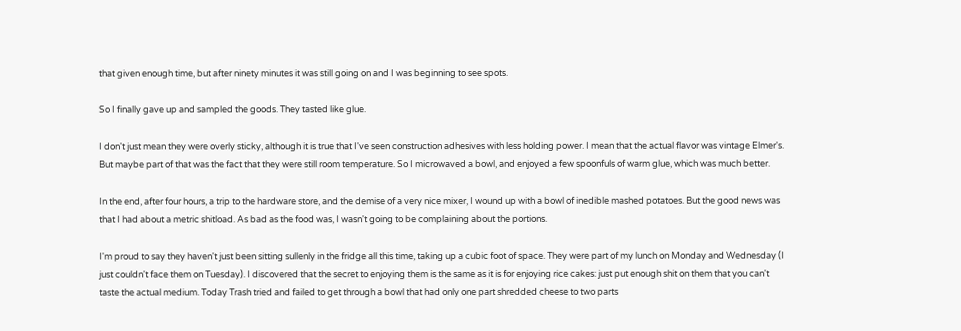that given enough time, but after ninety minutes it was still going on and I was beginning to see spots.

So I finally gave up and sampled the goods. They tasted like glue.

I don't just mean they were overly sticky, although it is true that I've seen construction adhesives with less holding power. I mean that the actual flavor was vintage Elmer's. But maybe part of that was the fact that they were still room temperature. So I microwaved a bowl, and enjoyed a few spoonfuls of warm glue, which was much better.

In the end, after four hours, a trip to the hardware store, and the demise of a very nice mixer, I wound up with a bowl of inedible mashed potatoes. But the good news was that I had about a metric shitload. As bad as the food was, I wasn't going to be complaining about the portions.

I'm proud to say they haven't just been sitting sullenly in the fridge all this time, taking up a cubic foot of space. They were part of my lunch on Monday and Wednesday (I just couldn't face them on Tuesday). I discovered that the secret to enjoying them is the same as it is for enjoying rice cakes: just put enough shit on them that you can't taste the actual medium. Today Trash tried and failed to get through a bowl that had only one part shredded cheese to two parts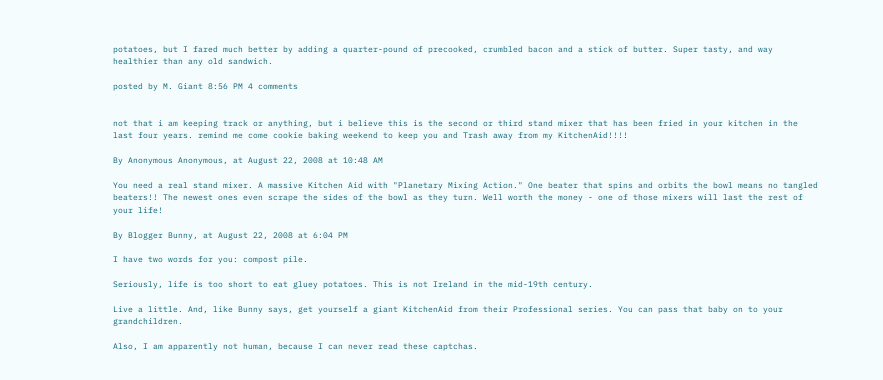potatoes, but I fared much better by adding a quarter-pound of precooked, crumbled bacon and a stick of butter. Super tasty, and way healthier than any old sandwich.

posted by M. Giant 8:56 PM 4 comments


not that i am keeping track or anything, but i believe this is the second or third stand mixer that has been fried in your kitchen in the last four years. remind me come cookie baking weekend to keep you and Trash away from my KitchenAid!!!!

By Anonymous Anonymous, at August 22, 2008 at 10:48 AM

You need a real stand mixer. A massive Kitchen Aid with "Planetary Mixing Action." One beater that spins and orbits the bowl means no tangled beaters!! The newest ones even scrape the sides of the bowl as they turn. Well worth the money - one of those mixers will last the rest of your life!

By Blogger Bunny, at August 22, 2008 at 6:04 PM

I have two words for you: compost pile.

Seriously, life is too short to eat gluey potatoes. This is not Ireland in the mid-19th century.

Live a little. And, like Bunny says, get yourself a giant KitchenAid from their Professional series. You can pass that baby on to your grandchildren.

Also, I am apparently not human, because I can never read these captchas.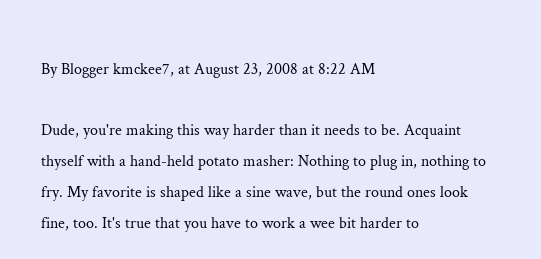By Blogger kmckee7, at August 23, 2008 at 8:22 AM

Dude, you're making this way harder than it needs to be. Acquaint thyself with a hand-held potato masher: Nothing to plug in, nothing to fry. My favorite is shaped like a sine wave, but the round ones look fine, too. It's true that you have to work a wee bit harder to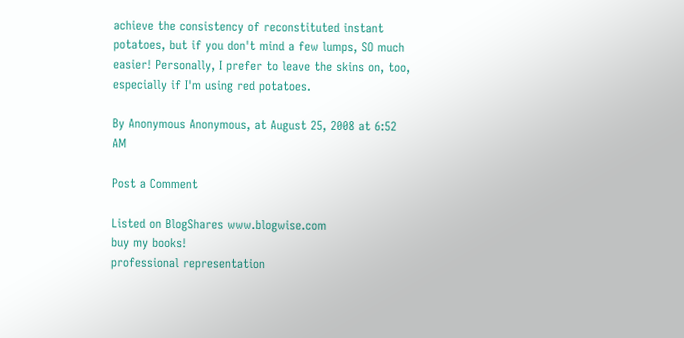achieve the consistency of reconstituted instant potatoes, but if you don't mind a few lumps, SO much easier! Personally, I prefer to leave the skins on, too, especially if I'm using red potatoes.

By Anonymous Anonymous, at August 25, 2008 at 6:52 AM

Post a Comment

Listed on BlogShares www.blogwise.com
buy my books!
professional representation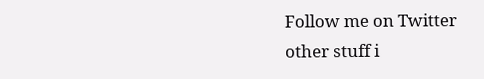Follow me on Twitter
other stuff i